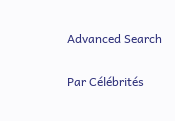Advanced Search

Par Célébrités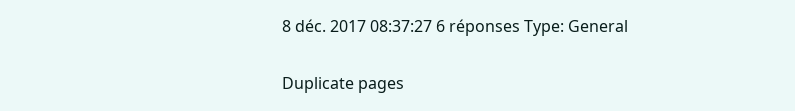8 déc. 2017 08:37:27 6 réponses Type: General

Duplicate pages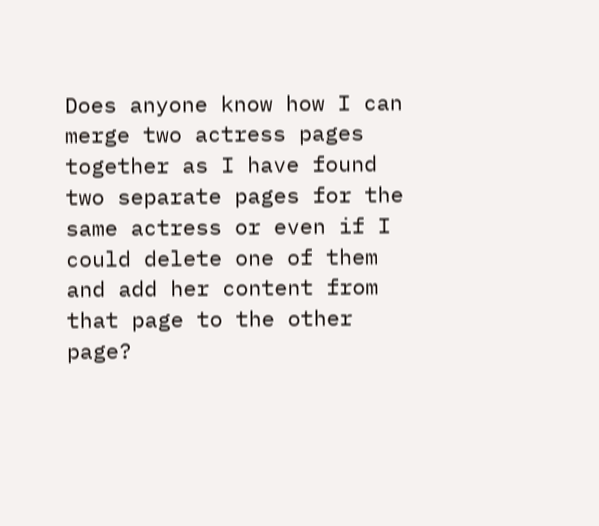Does anyone know how I can merge two actress pages together as I have found two separate pages for the same actress or even if I could delete one of them and add her content from that page to the other page?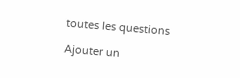toutes les questions

Ajouter un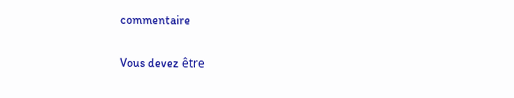commentaire

Vous devez être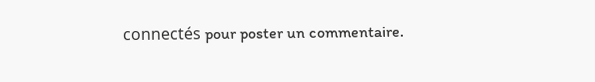connectés pour poster un commentaire.